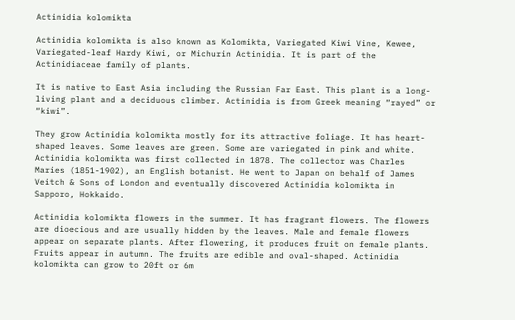Actinidia kolomikta

Actinidia kolomikta is also known as Kolomikta, Variegated Kiwi Vine, Kewee, Variegated-leaf Hardy Kiwi, or Michurin Actinidia. It is part of the Actinidiaceae family of plants.

It is native to East Asia including the Russian Far East. This plant is a long-living plant and a deciduous climber. Actinidia is from Greek meaning “rayed” or “kiwi”.

They grow Actinidia kolomikta mostly for its attractive foliage. It has heart-shaped leaves. Some leaves are green. Some are variegated in pink and white. Actinidia kolomikta was first collected in 1878. The collector was Charles Maries (1851-1902), an English botanist. He went to Japan on behalf of James Veitch & Sons of London and eventually discovered Actinidia kolomikta in Sapporo, Hokkaido.

Actinidia kolomikta flowers in the summer. It has fragrant flowers. The flowers are dioecious and are usually hidden by the leaves. Male and female flowers appear on separate plants. After flowering, it produces fruit on female plants. Fruits appear in autumn. The fruits are edible and oval-shaped. Actinidia kolomikta can grow to 20ft or 6m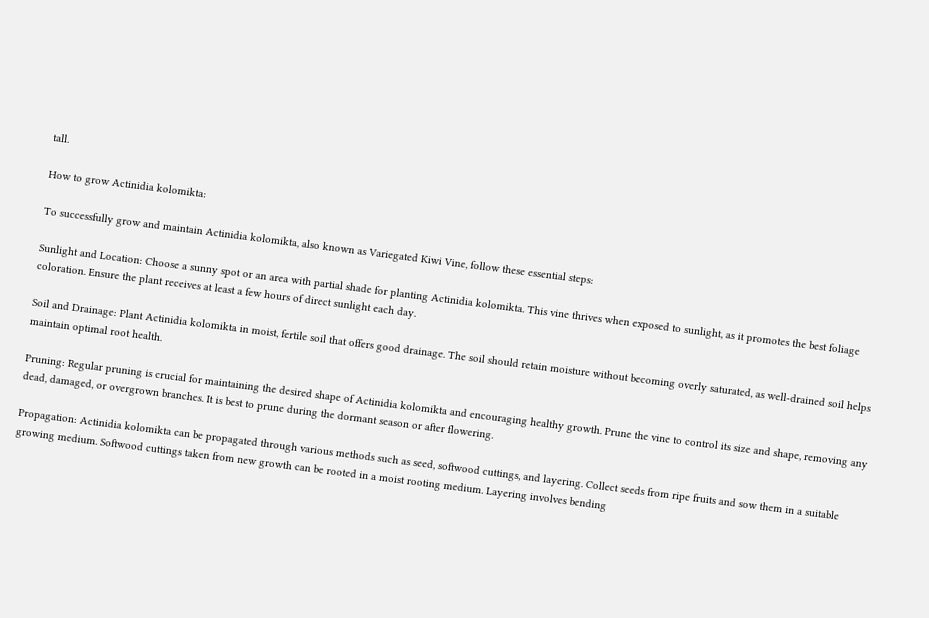tall.

How to grow Actinidia kolomikta:

To successfully grow and maintain Actinidia kolomikta, also known as Variegated Kiwi Vine, follow these essential steps:

Sunlight and Location: Choose a sunny spot or an area with partial shade for planting Actinidia kolomikta. This vine thrives when exposed to sunlight, as it promotes the best foliage coloration. Ensure the plant receives at least a few hours of direct sunlight each day.

Soil and Drainage: Plant Actinidia kolomikta in moist, fertile soil that offers good drainage. The soil should retain moisture without becoming overly saturated, as well-drained soil helps maintain optimal root health.

Pruning: Regular pruning is crucial for maintaining the desired shape of Actinidia kolomikta and encouraging healthy growth. Prune the vine to control its size and shape, removing any dead, damaged, or overgrown branches. It is best to prune during the dormant season or after flowering.

Propagation: Actinidia kolomikta can be propagated through various methods such as seed, softwood cuttings, and layering. Collect seeds from ripe fruits and sow them in a suitable growing medium. Softwood cuttings taken from new growth can be rooted in a moist rooting medium. Layering involves bending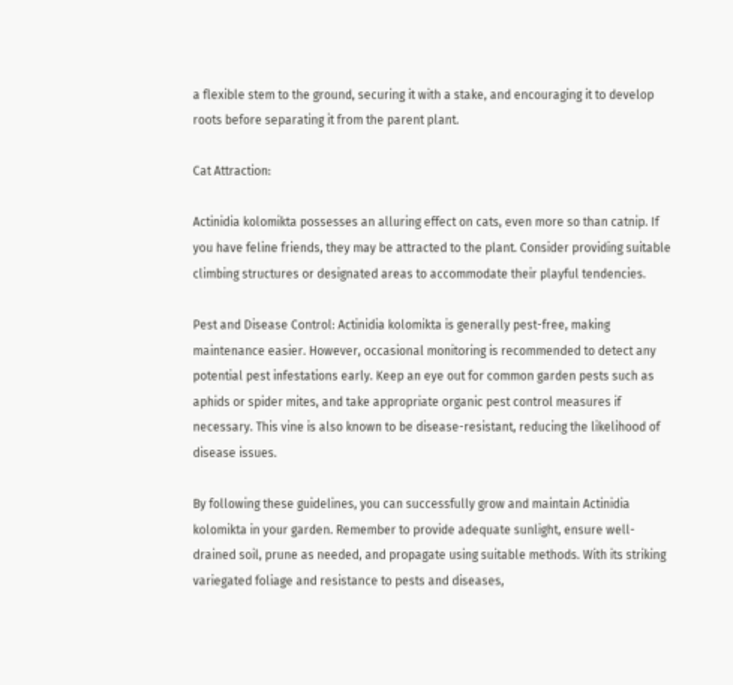a flexible stem to the ground, securing it with a stake, and encouraging it to develop roots before separating it from the parent plant.

Cat Attraction:

Actinidia kolomikta possesses an alluring effect on cats, even more so than catnip. If you have feline friends, they may be attracted to the plant. Consider providing suitable climbing structures or designated areas to accommodate their playful tendencies.

Pest and Disease Control: Actinidia kolomikta is generally pest-free, making maintenance easier. However, occasional monitoring is recommended to detect any potential pest infestations early. Keep an eye out for common garden pests such as aphids or spider mites, and take appropriate organic pest control measures if necessary. This vine is also known to be disease-resistant, reducing the likelihood of disease issues.

By following these guidelines, you can successfully grow and maintain Actinidia kolomikta in your garden. Remember to provide adequate sunlight, ensure well-drained soil, prune as needed, and propagate using suitable methods. With its striking variegated foliage and resistance to pests and diseases,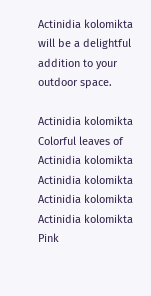Actinidia kolomikta will be a delightful addition to your outdoor space.

Actinidia kolomikta
Colorful leaves of Actinidia kolomikta
Actinidia kolomikta
Actinidia kolomikta
Actinidia kolomikta
Pink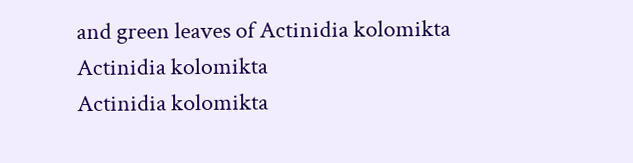and green leaves of Actinidia kolomikta
Actinidia kolomikta
Actinidia kolomikta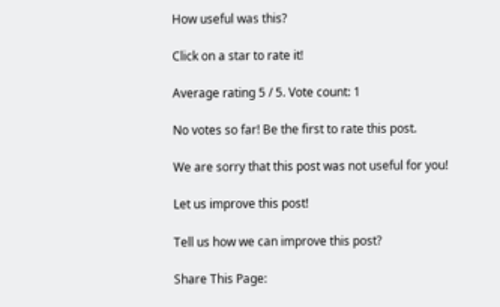How useful was this?

Click on a star to rate it!

Average rating 5 / 5. Vote count: 1

No votes so far! Be the first to rate this post.

We are sorry that this post was not useful for you!

Let us improve this post!

Tell us how we can improve this post?

Share This Page: